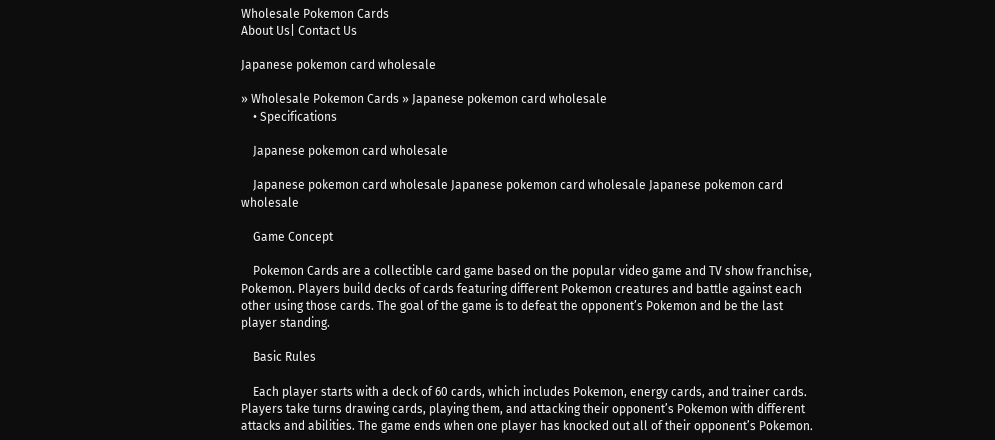Wholesale Pokemon Cards
About Us| Contact Us

Japanese pokemon card wholesale

» Wholesale Pokemon Cards » Japanese pokemon card wholesale
    • Specifications

    Japanese pokemon card wholesale

    Japanese pokemon card wholesale Japanese pokemon card wholesale Japanese pokemon card wholesale

    Game Concept

    Pokemon Cards are a collectible card game based on the popular video game and TV show franchise, Pokemon. Players build decks of cards featuring different Pokemon creatures and battle against each other using those cards. The goal of the game is to defeat the opponent’s Pokemon and be the last player standing.

    Basic Rules

    Each player starts with a deck of 60 cards, which includes Pokemon, energy cards, and trainer cards. Players take turns drawing cards, playing them, and attacking their opponent’s Pokemon with different attacks and abilities. The game ends when one player has knocked out all of their opponent’s Pokemon.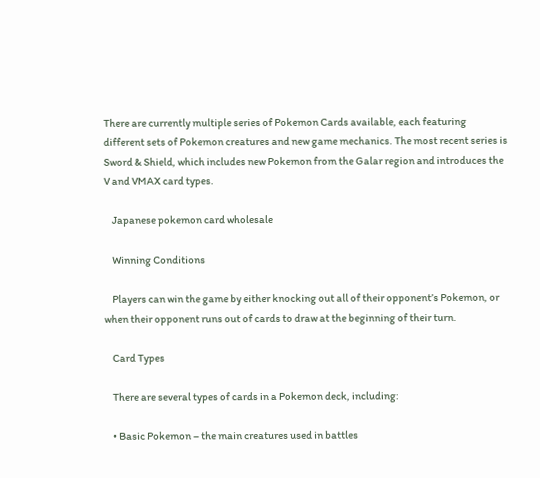There are currently multiple series of Pokemon Cards available, each featuring different sets of Pokemon creatures and new game mechanics. The most recent series is Sword & Shield, which includes new Pokemon from the Galar region and introduces the V and VMAX card types.

    Japanese pokemon card wholesale

    Winning Conditions

    Players can win the game by either knocking out all of their opponent’s Pokemon, or when their opponent runs out of cards to draw at the beginning of their turn.

    Card Types

    There are several types of cards in a Pokemon deck, including:

    • Basic Pokemon – the main creatures used in battles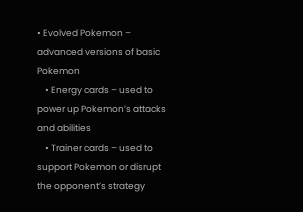• Evolved Pokemon – advanced versions of basic Pokemon
    • Energy cards – used to power up Pokemon’s attacks and abilities
    • Trainer cards – used to support Pokemon or disrupt the opponent’s strategy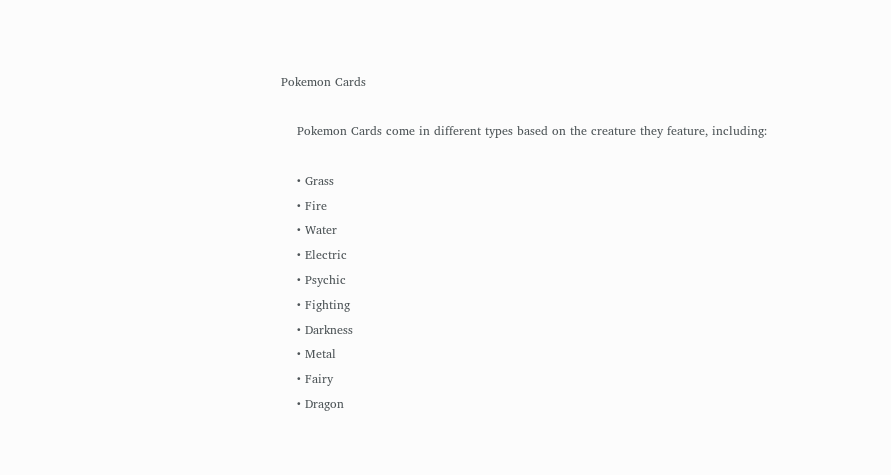Pokemon Cards

    Pokemon Cards come in different types based on the creature they feature, including:

    • Grass
    • Fire
    • Water
    • Electric
    • Psychic
    • Fighting
    • Darkness
    • Metal
    • Fairy
    • Dragon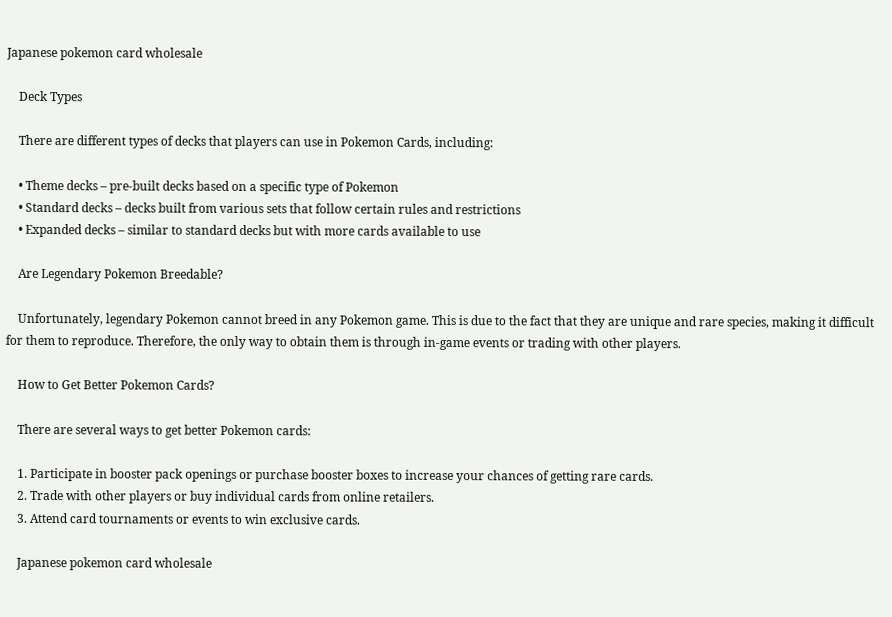Japanese pokemon card wholesale

    Deck Types

    There are different types of decks that players can use in Pokemon Cards, including:

    • Theme decks – pre-built decks based on a specific type of Pokemon
    • Standard decks – decks built from various sets that follow certain rules and restrictions
    • Expanded decks – similar to standard decks but with more cards available to use

    Are Legendary Pokemon Breedable?

    Unfortunately, legendary Pokemon cannot breed in any Pokemon game. This is due to the fact that they are unique and rare species, making it difficult for them to reproduce. Therefore, the only way to obtain them is through in-game events or trading with other players.

    How to Get Better Pokemon Cards?

    There are several ways to get better Pokemon cards:

    1. Participate in booster pack openings or purchase booster boxes to increase your chances of getting rare cards.
    2. Trade with other players or buy individual cards from online retailers.
    3. Attend card tournaments or events to win exclusive cards.

    Japanese pokemon card wholesale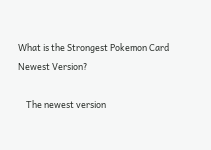What is the Strongest Pokemon Card Newest Version?

    The newest version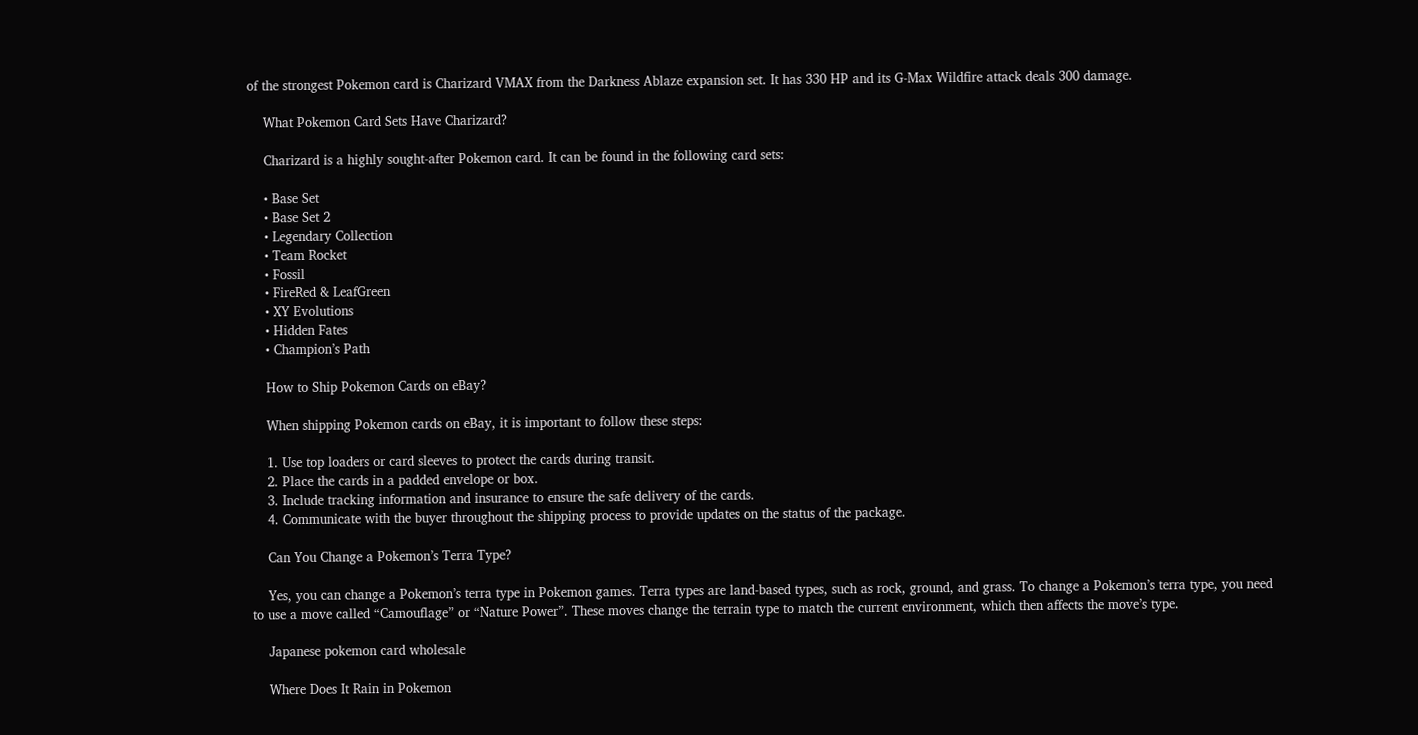of the strongest Pokemon card is Charizard VMAX from the Darkness Ablaze expansion set. It has 330 HP and its G-Max Wildfire attack deals 300 damage.

    What Pokemon Card Sets Have Charizard?

    Charizard is a highly sought-after Pokemon card. It can be found in the following card sets:

    • Base Set
    • Base Set 2
    • Legendary Collection
    • Team Rocket
    • Fossil
    • FireRed & LeafGreen
    • XY Evolutions
    • Hidden Fates
    • Champion’s Path

    How to Ship Pokemon Cards on eBay?

    When shipping Pokemon cards on eBay, it is important to follow these steps:

    1. Use top loaders or card sleeves to protect the cards during transit.
    2. Place the cards in a padded envelope or box.
    3. Include tracking information and insurance to ensure the safe delivery of the cards.
    4. Communicate with the buyer throughout the shipping process to provide updates on the status of the package.

    Can You Change a Pokemon’s Terra Type?

    Yes, you can change a Pokemon’s terra type in Pokemon games. Terra types are land-based types, such as rock, ground, and grass. To change a Pokemon’s terra type, you need to use a move called “Camouflage” or “Nature Power”. These moves change the terrain type to match the current environment, which then affects the move’s type.

    Japanese pokemon card wholesale

    Where Does It Rain in Pokemon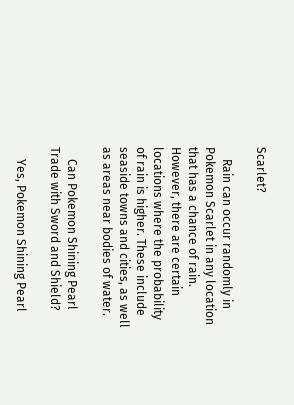Scarlet?

    Rain can occur randomly in Pokemon Scarlet in any location that has a chance of rain. However, there are certain locations where the probability of rain is higher. These include seaside towns and cities, as well as areas near bodies of water.

    Can Pokemon Shining Pearl Trade with Sword and Shield?

    Yes, Pokemon Shining Pearl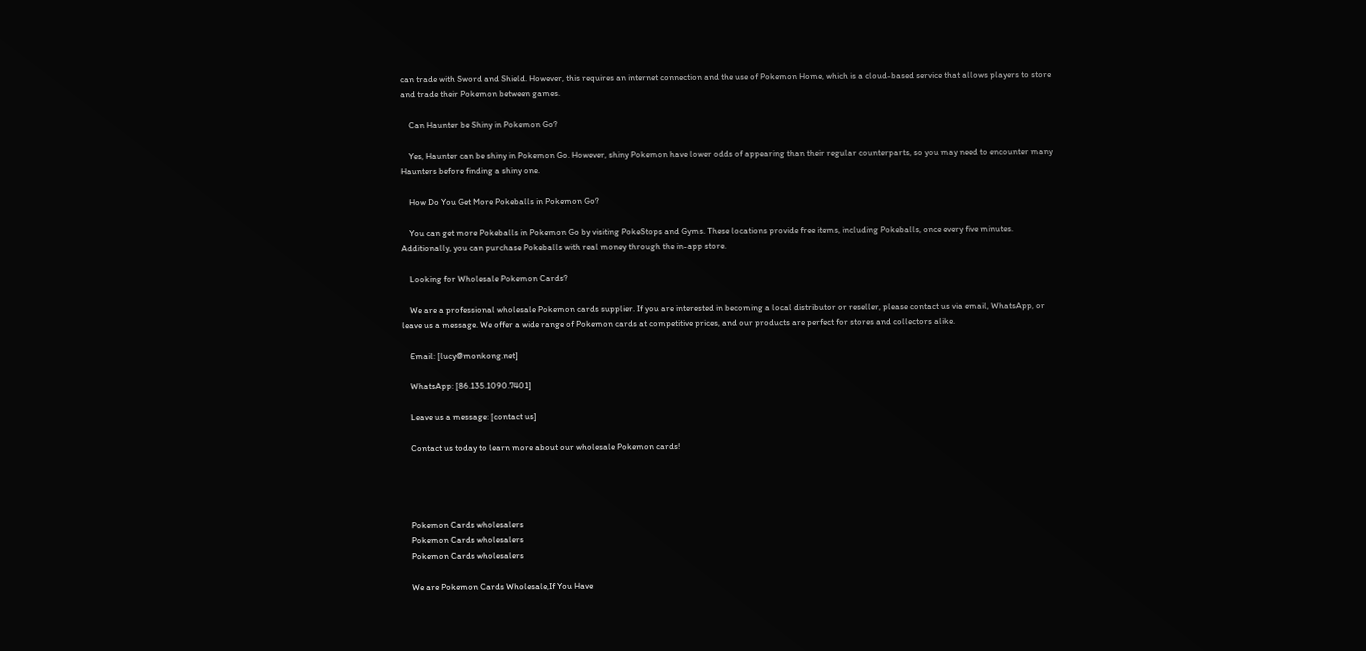can trade with Sword and Shield. However, this requires an internet connection and the use of Pokemon Home, which is a cloud-based service that allows players to store and trade their Pokemon between games.

    Can Haunter be Shiny in Pokemon Go?

    Yes, Haunter can be shiny in Pokemon Go. However, shiny Pokemon have lower odds of appearing than their regular counterparts, so you may need to encounter many Haunters before finding a shiny one.

    How Do You Get More Pokeballs in Pokemon Go?

    You can get more Pokeballs in Pokemon Go by visiting PokeStops and Gyms. These locations provide free items, including Pokeballs, once every five minutes. Additionally, you can purchase Pokeballs with real money through the in-app store.

    Looking for Wholesale Pokemon Cards?

    We are a professional wholesale Pokemon cards supplier. If you are interested in becoming a local distributor or reseller, please contact us via email, WhatsApp, or leave us a message. We offer a wide range of Pokemon cards at competitive prices, and our products are perfect for stores and collectors alike.

    Email: [lucy@monkong.net]

    WhatsApp: [86.135.1090.7401]

    Leave us a message: [contact us]

    Contact us today to learn more about our wholesale Pokemon cards!




    Pokemon Cards wholesalers
    Pokemon Cards wholesalers
    Pokemon Cards wholesalers

    We are Pokemon Cards Wholesale,If You Have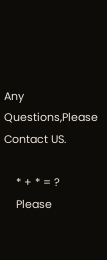Any Questions,Please Contact US.

    * + * = ?
    Please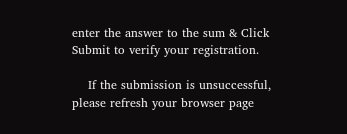enter the answer to the sum & Click Submit to verify your registration.

    If the submission is unsuccessful, please refresh your browser page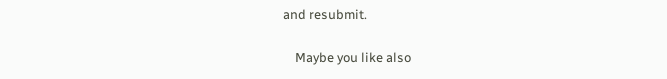and resubmit.

    Maybe you like also